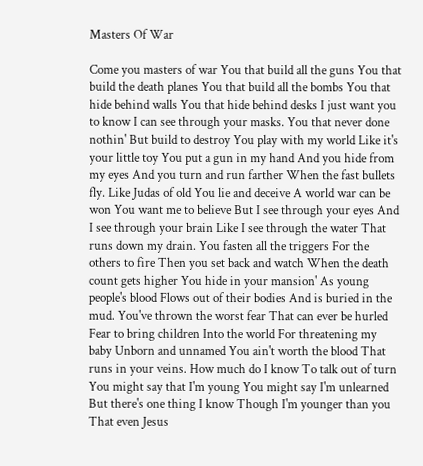Masters Of War

Come you masters of war You that build all the guns You that build the death planes You that build all the bombs You that hide behind walls You that hide behind desks I just want you to know I can see through your masks. You that never done nothin' But build to destroy You play with my world Like it's your little toy You put a gun in my hand And you hide from my eyes And you turn and run farther When the fast bullets fly. Like Judas of old You lie and deceive A world war can be won You want me to believe But I see through your eyes And I see through your brain Like I see through the water That runs down my drain. You fasten all the triggers For the others to fire Then you set back and watch When the death count gets higher You hide in your mansion' As young people's blood Flows out of their bodies And is buried in the mud. You've thrown the worst fear That can ever be hurled Fear to bring children Into the world For threatening my baby Unborn and unnamed You ain't worth the blood That runs in your veins. How much do I know To talk out of turn You might say that I'm young You might say I'm unlearned But there's one thing I know Though I'm younger than you That even Jesus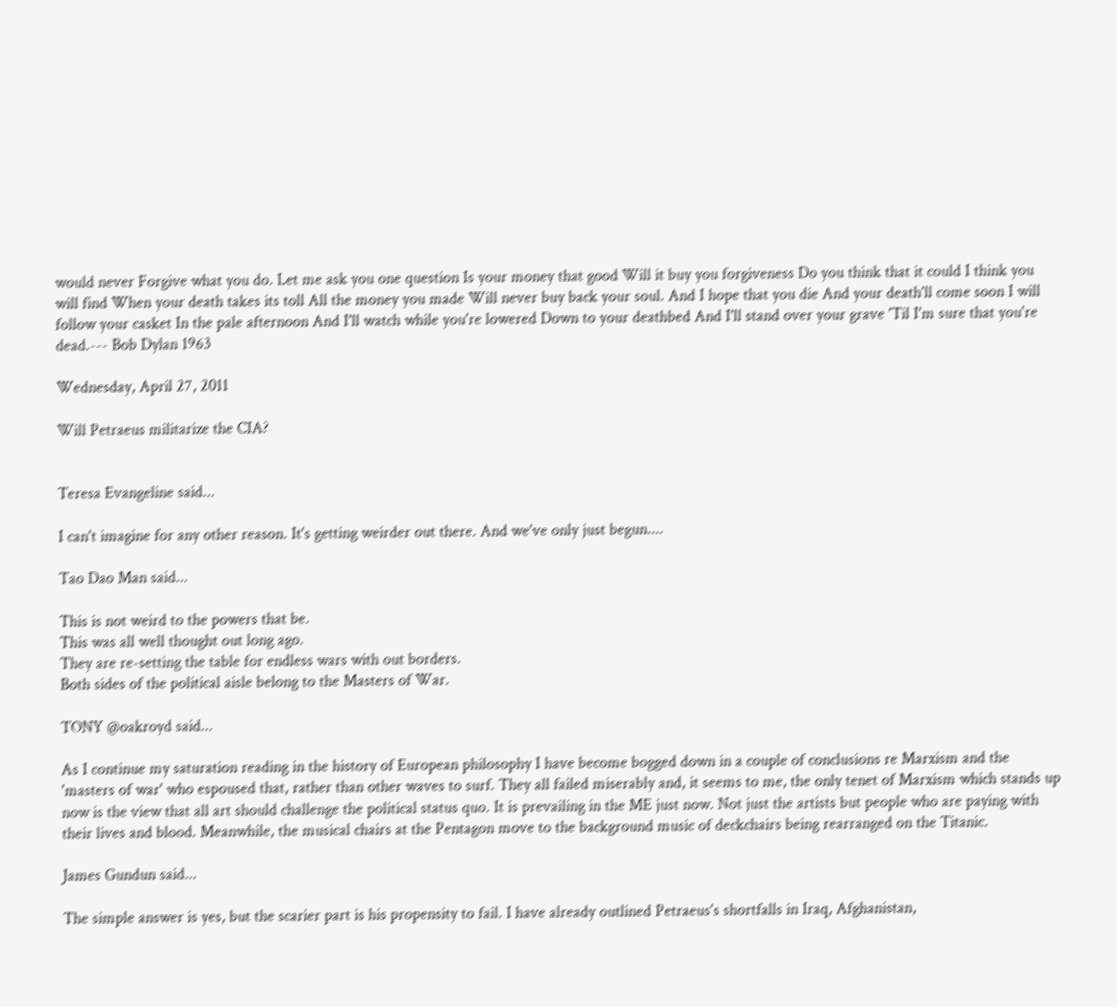would never Forgive what you do. Let me ask you one question Is your money that good Will it buy you forgiveness Do you think that it could I think you will find When your death takes its toll All the money you made Will never buy back your soul. And I hope that you die And your death'll come soon I will follow your casket In the pale afternoon And I'll watch while you're lowered Down to your deathbed And I'll stand over your grave 'Til I'm sure that you're dead.--- Bob Dylan 1963

Wednesday, April 27, 2011

Will Petraeus militarize the CIA?


Teresa Evangeline said...

I can't imagine for any other reason. It's getting weirder out there. And we've only just begun....

Tao Dao Man said...

This is not weird to the powers that be.
This was all well thought out long ago.
They are re-setting the table for endless wars with out borders.
Both sides of the political aisle belong to the Masters of War.

TONY @oakroyd said...

As I continue my saturation reading in the history of European philosophy I have become bogged down in a couple of conclusions re Marxism and the 'masters of war' who espoused that, rather than other waves to surf. They all failed miserably and, it seems to me, the only tenet of Marxism which stands up now is the view that all art should challenge the political status quo. It is prevailing in the ME just now. Not just the artists but people who are paying with their lives and blood. Meanwhile, the musical chairs at the Pentagon move to the background music of deckchairs being rearranged on the Titanic.

James Gundun said...

The simple answer is yes, but the scarier part is his propensity to fail. I have already outlined Petraeus's shortfalls in Iraq, Afghanistan,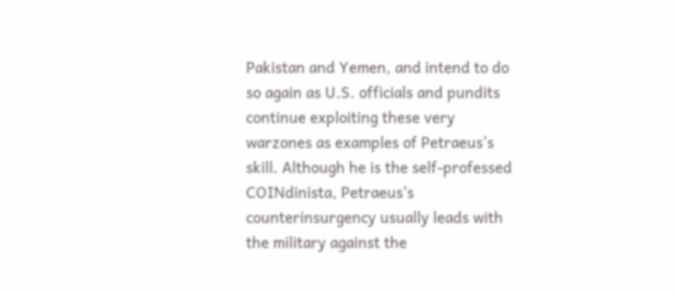Pakistan and Yemen, and intend to do so again as U.S. officials and pundits continue exploiting these very warzones as examples of Petraeus's skill. Although he is the self-professed COINdinista, Petraeus's counterinsurgency usually leads with the military against the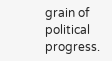grain of political progress.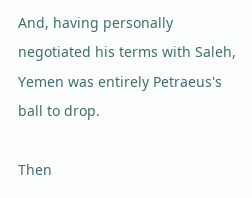And, having personally negotiated his terms with Saleh, Yemen was entirely Petraeus's ball to drop.

Then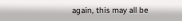again, this may all be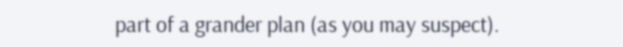part of a grander plan (as you may suspect).